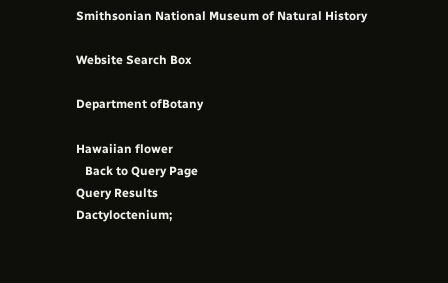Smithsonian National Museum of Natural History

Website Search Box

Department ofBotany

Hawaiian flower
   Back to Query Page
Query Results
Dactyloctenium;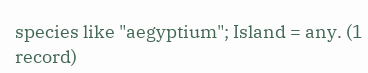species like "aegyptium"; Island = any. (1 record)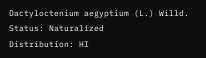Dactyloctenium aegyptium (L.) Willd.
Status: Naturalized
Distribution: HI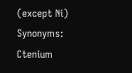(except Ni)
Synonyms: Ctenium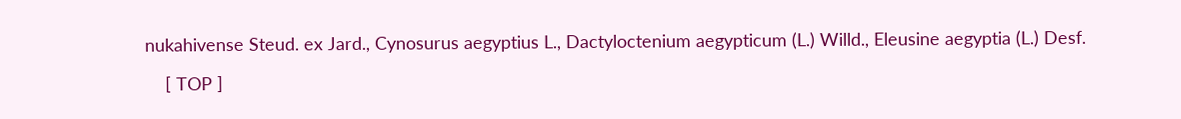nukahivense Steud. ex Jard., Cynosurus aegyptius L., Dactyloctenium aegypticum (L.) Willd., Eleusine aegyptia (L.) Desf.

    [ TOP ]